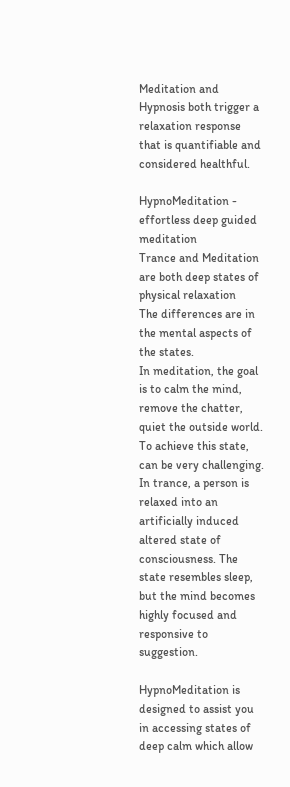Meditation and Hypnosis both trigger a relaxation response that is quantifiable and considered healthful.

HypnoMeditation - effortless deep guided meditation
Trance and Meditation are both deep states of physical relaxation
The differences are in the mental aspects of the states.
In meditation, the goal is to calm the mind, remove the chatter, quiet the outside world. To achieve this state, can be very challenging.
In trance, a person is relaxed into an artificially induced altered state of consciousness. The state resembles sleep, but the mind becomes highly focused and responsive to suggestion.

HypnoMeditation is designed to assist you in accessing states of deep calm which allow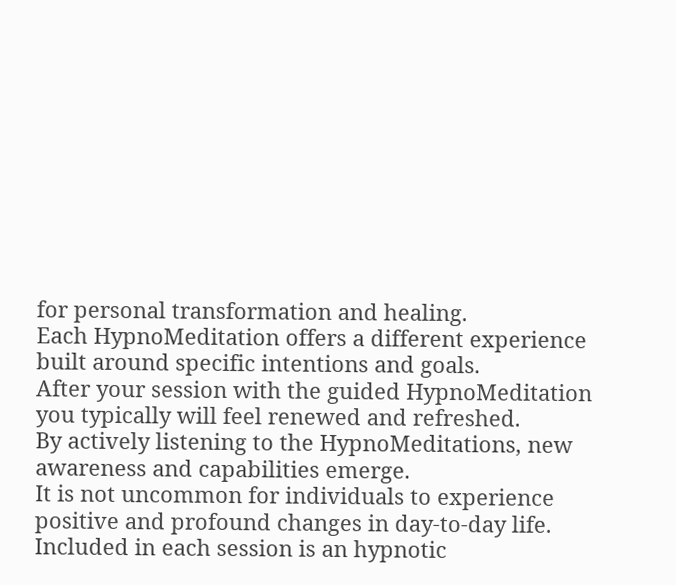for personal transformation and healing.
Each HypnoMeditation offers a different experience built around specific intentions and goals.
After your session with the guided HypnoMeditation you typically will feel renewed and refreshed.
By actively listening to the HypnoMeditations, new awareness and capabilities emerge.
It is not uncommon for individuals to experience positive and profound changes in day-to-day life.
Included in each session is an hypnotic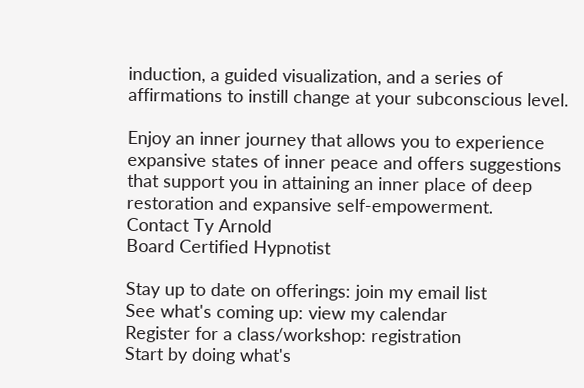induction, a guided visualization, and a series of affirmations to instill change at your subconscious level.

Enjoy an inner journey that allows you to experience expansive states of inner peace and offers suggestions that support you in attaining an inner place of deep restoration and expansive self-empowerment.
Contact Ty Arnold
Board Certified Hypnotist

Stay up to date on offerings: join my email list
See what's coming up: view my calendar
Register for a class/workshop: registration
Start by doing what's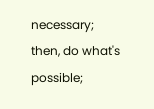necessary;
then, do what's possible;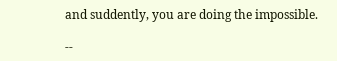and suddently, you are doing the impossible.

--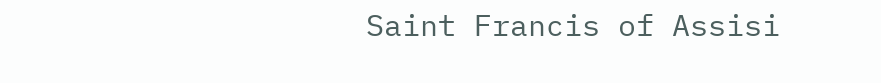Saint Francis of Assisi